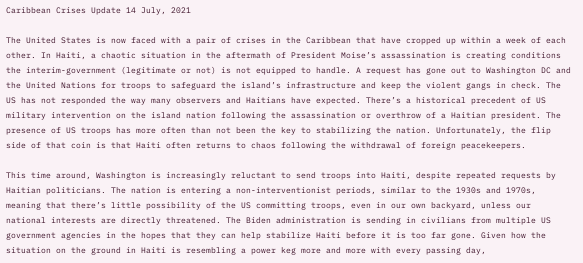Caribbean Crises Update 14 July, 2021

The United States is now faced with a pair of crises in the Caribbean that have cropped up within a week of each other. In Haiti, a chaotic situation in the aftermath of President Moise’s assassination is creating conditions the interim-government (legitimate or not) is not equipped to handle. A request has gone out to Washington DC and the United Nations for troops to safeguard the island’s infrastructure and keep the violent gangs in check. The US has not responded the way many observers and Haitians have expected. There’s a historical precedent of US military intervention on the island nation following the assassination or overthrow of a Haitian president. The presence of US troops has more often than not been the key to stabilizing the nation. Unfortunately, the flip side of that coin is that Haiti often returns to chaos following the withdrawal of foreign peacekeepers.

This time around, Washington is increasingly reluctant to send troops into Haiti, despite repeated requests by Haitian politicians. The nation is entering a non-interventionist periods, similar to the 1930s and 1970s, meaning that there’s little possibility of the US committing troops, even in our own backyard, unless our national interests are directly threatened. The Biden administration is sending in civilians from multiple US government agencies in the hopes that they can help stabilize Haiti before it is too far gone. Given how the situation on the ground in Haiti is resembling a power keg more and more with every passing day,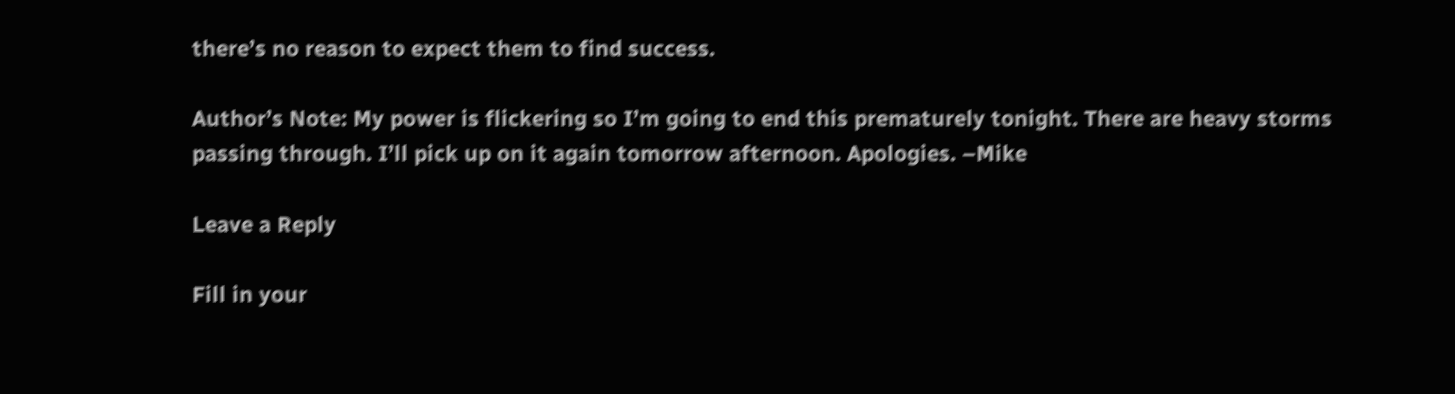there’s no reason to expect them to find success.

Author’s Note: My power is flickering so I’m going to end this prematurely tonight. There are heavy storms passing through. I’ll pick up on it again tomorrow afternoon. Apologies. –Mike

Leave a Reply

Fill in your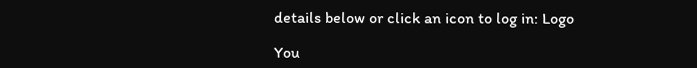details below or click an icon to log in: Logo

You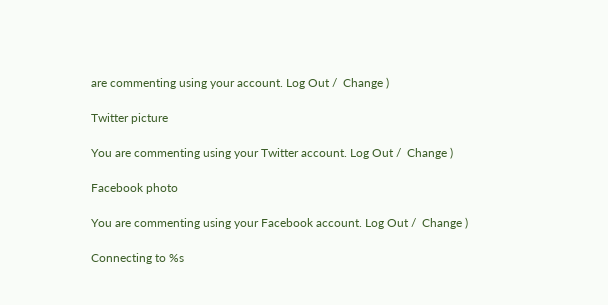are commenting using your account. Log Out /  Change )

Twitter picture

You are commenting using your Twitter account. Log Out /  Change )

Facebook photo

You are commenting using your Facebook account. Log Out /  Change )

Connecting to %s